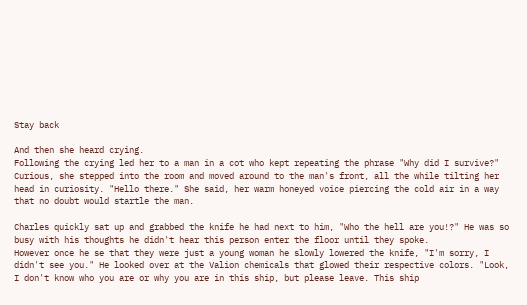Stay back

And then she heard crying.
Following the crying led her to a man in a cot who kept repeating the phrase "Why did I survive?"
Curious, she stepped into the room and moved around to the man's front, all the while tilting her head in curiosity. "Hello there." She said, her warm honeyed voice piercing the cold air in a way that no doubt would startle the man.

Charles quickly sat up and grabbed the knife he had next to him, "Who the hell are you!?" He was so busy with his thoughts he didn't hear this person enter the floor until they spoke.
However once he se that they were just a young woman he slowly lowered the knife, "I'm sorry, I didn't see you." He looked over at the Valion chemicals that glowed their respective colors. "Look, I don't know who you are or why you are in this ship, but please leave. This ship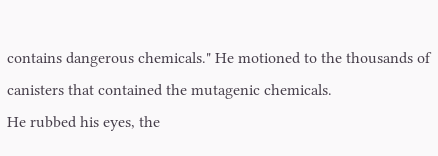contains dangerous chemicals." He motioned to the thousands of canisters that contained the mutagenic chemicals.
He rubbed his eyes, the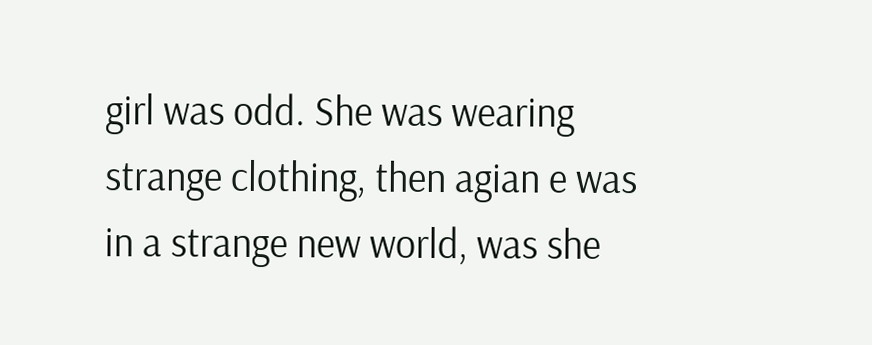girl was odd. She was wearing strange clothing, then agian e was in a strange new world, was she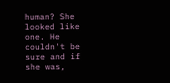human? She looked like one. He couldn't be sure and if she was,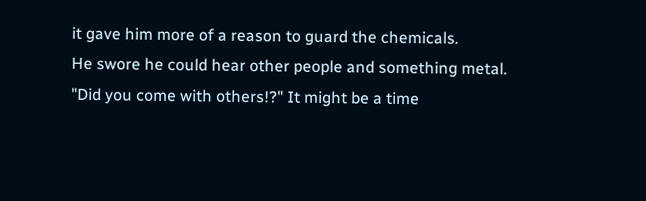it gave him more of a reason to guard the chemicals.
He swore he could hear other people and something metal. "Did you come with others!?" It might be a time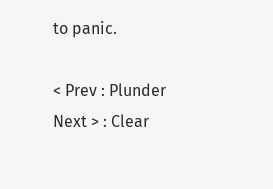to panic.

< Prev : Plunder Next > : Clear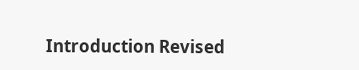Introduction Revised